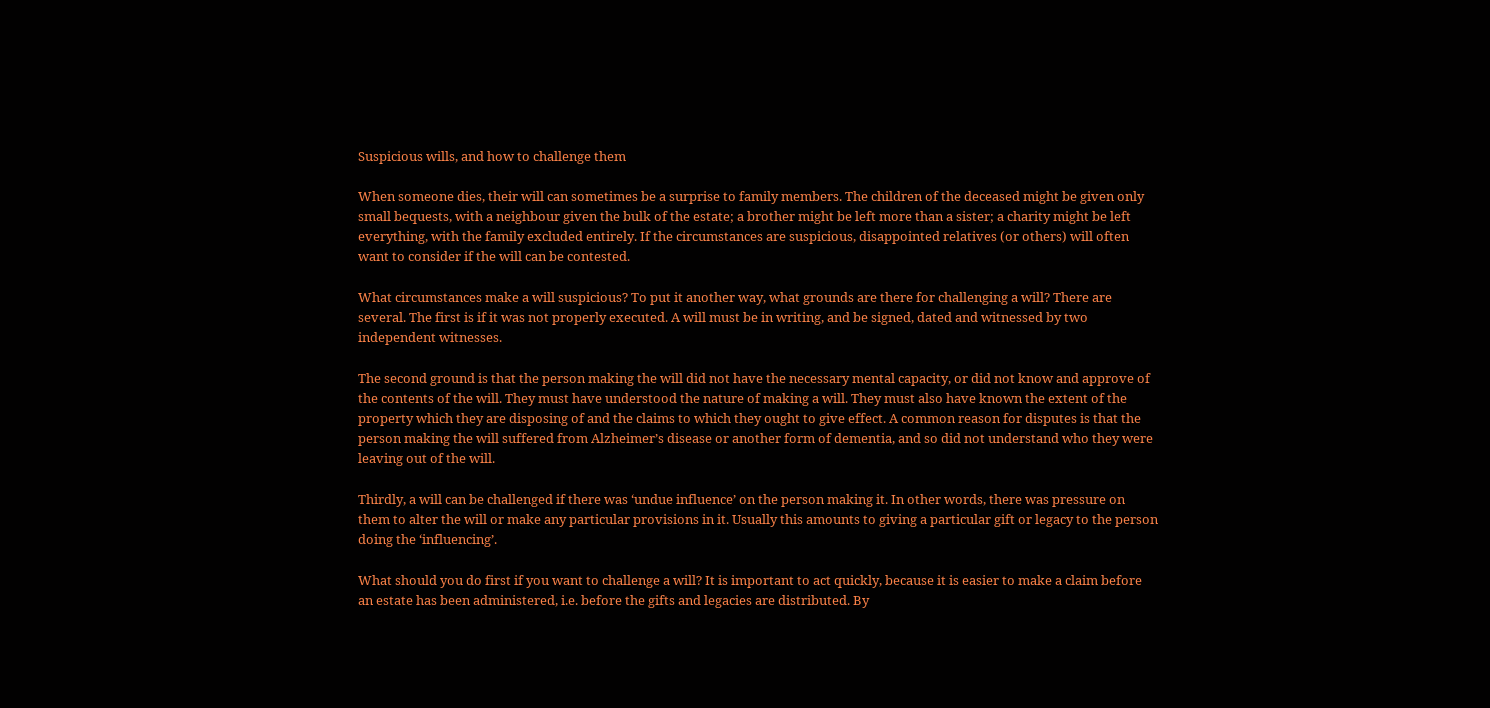Suspicious wills, and how to challenge them

When someone dies, their will can sometimes be a surprise to family members. The children of the deceased might be given only small bequests, with a neighbour given the bulk of the estate; a brother might be left more than a sister; a charity might be left everything, with the family excluded entirely. If the circumstances are suspicious, disappointed relatives (or others) will often want to consider if the will can be contested.

What circumstances make a will suspicious? To put it another way, what grounds are there for challenging a will? There are several. The first is if it was not properly executed. A will must be in writing, and be signed, dated and witnessed by two independent witnesses.

The second ground is that the person making the will did not have the necessary mental capacity, or did not know and approve of the contents of the will. They must have understood the nature of making a will. They must also have known the extent of the property which they are disposing of and the claims to which they ought to give effect. A common reason for disputes is that the person making the will suffered from Alzheimer’s disease or another form of dementia, and so did not understand who they were leaving out of the will.

Thirdly, a will can be challenged if there was ‘undue influence’ on the person making it. In other words, there was pressure on them to alter the will or make any particular provisions in it. Usually this amounts to giving a particular gift or legacy to the person doing the ‘influencing’.

What should you do first if you want to challenge a will? It is important to act quickly, because it is easier to make a claim before an estate has been administered, i.e. before the gifts and legacies are distributed. By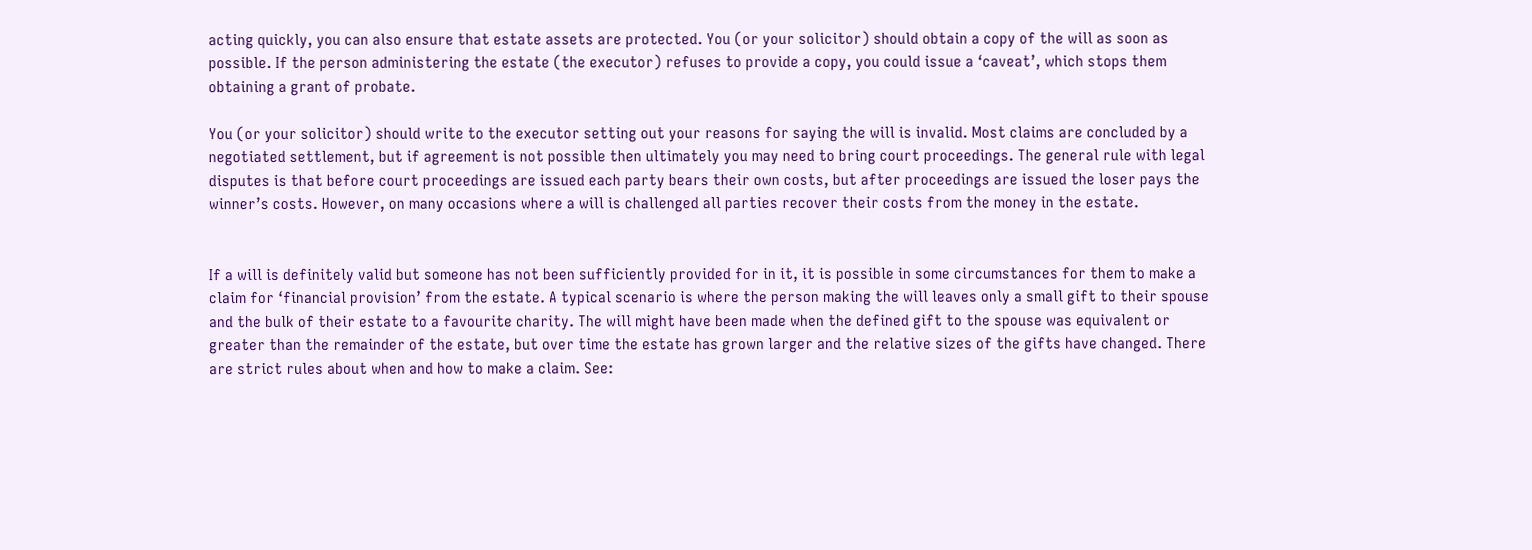acting quickly, you can also ensure that estate assets are protected. You (or your solicitor) should obtain a copy of the will as soon as possible. If the person administering the estate (the executor) refuses to provide a copy, you could issue a ‘caveat’, which stops them obtaining a grant of probate.

You (or your solicitor) should write to the executor setting out your reasons for saying the will is invalid. Most claims are concluded by a negotiated settlement, but if agreement is not possible then ultimately you may need to bring court proceedings. The general rule with legal disputes is that before court proceedings are issued each party bears their own costs, but after proceedings are issued the loser pays the winner’s costs. However, on many occasions where a will is challenged all parties recover their costs from the money in the estate.


If a will is definitely valid but someone has not been sufficiently provided for in it, it is possible in some circumstances for them to make a claim for ‘financial provision’ from the estate. A typical scenario is where the person making the will leaves only a small gift to their spouse and the bulk of their estate to a favourite charity. The will might have been made when the defined gift to the spouse was equivalent or greater than the remainder of the estate, but over time the estate has grown larger and the relative sizes of the gifts have changed. There are strict rules about when and how to make a claim. See: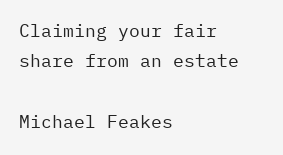Claiming your fair share from an estate

Michael Feakes